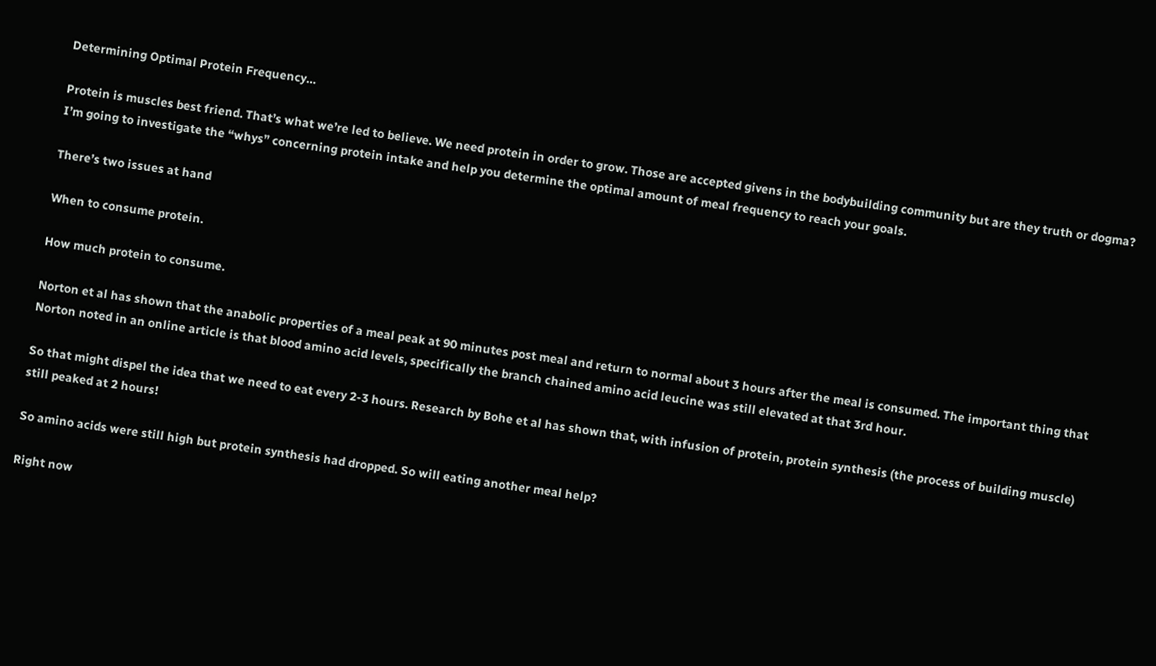Determining Optimal Protein Frequency…

Protein is muscles best friend. That’s what we’re led to believe. We need protein in order to grow. Those are accepted givens in the bodybuilding community but are they truth or dogma? I’m going to investigate the “whys” concerning protein intake and help you determine the optimal amount of meal frequency to reach your goals.

There’s two issues at hand

When to consume protein.

How much protein to consume.

Norton et al has shown that the anabolic properties of a meal peak at 90 minutes post meal and return to normal about 3 hours after the meal is consumed. The important thing that Norton noted in an online article is that blood amino acid levels, specifically the branch chained amino acid leucine was still elevated at that 3rd hour.

So that might dispel the idea that we need to eat every 2-3 hours. Research by Bohe et al has shown that, with infusion of protein, protein synthesis (the process of building muscle) still peaked at 2 hours!

So amino acids were still high but protein synthesis had dropped. So will eating another meal help?

Right now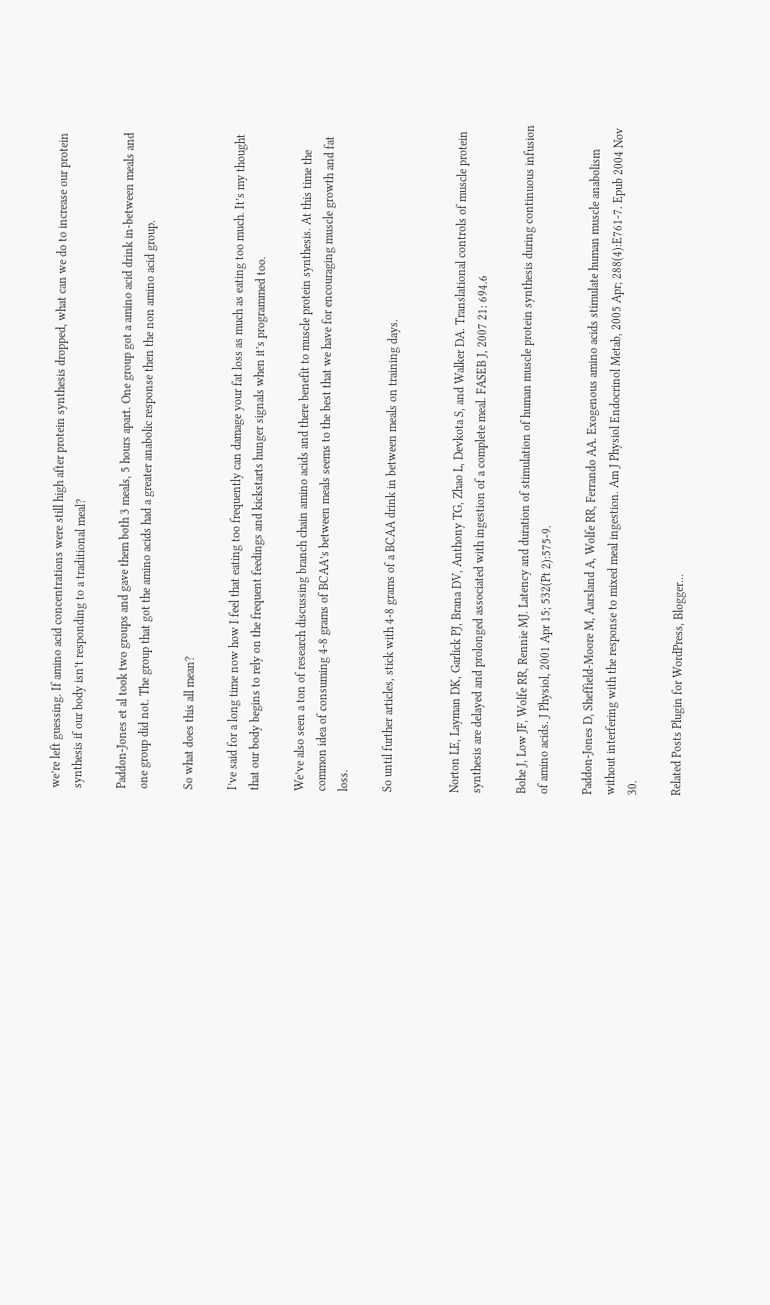we’re left guessing. If amino acid concentrations were still high after protein synthesis dropped, what can we do to increase our protein synthesis if our body isn’t responding to a traditional meal?

Paddon-Jones et al took two groups and gave them both 3 meals, 5 hours apart. One group got a amino acid drink in-between meals and one group did not. The group that got the amino acids had a greater anabolic response then the non amino acid group.

So what does this all mean?

I’ve said for a long time now how I feel that eating too frequently can damage your fat loss as much as eating too much. It’s my thought that our body begins to rely on the frequent feedings and kickstarts hunger signals when it’s programmed too.

We’ve also seen a ton of research discussing branch chain amino acids and there benefit to muscle protein synthesis. At this time the common idea of consuming 4-8 grams of BCAA’s between meals seems to the best that we have for encouraging muscle growth and fat loss.

So until further articles, stick with 4-8 grams of a BCAA drink in between meals on training days.


Norton LE, Layman DK, Garlick PJ, Brana DV, Anthony TG, Zhao L, Devkota S, and Walker DA. Translational controls of muscle protein synthesis are delayed and prolonged associated with ingestion of a complete meal. FASEB J, 2007 21: 694.6

Bohe J, Low JF, Wolfe RR, Rennie MJ. Latency and duration of stimulation of human muscle protein synthesis during continuous infusion of amino acids. J Physiol, 2001 Apr 15; 532(Pt 2):575-9.

Paddon-Jones D, Sheffield-Moore M, Aarsland A, Wolfe RR, Ferrando AA. Exogenous amino acids stimulate human muscle anabolism without interfering with the response to mixed meal ingestion. Am J Physiol Endocrinol Metab, 2005 Apr; 288(4):E761-7. Epub 2004 Nov 30.

Related Posts Plugin for WordPress, Blogger...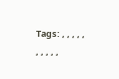Tags: , , , , , , , , , ,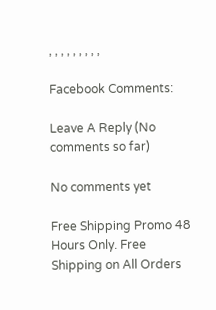, , , , , , , , ,

Facebook Comments:

Leave A Reply (No comments so far)

No comments yet

Free Shipping Promo 48 Hours Only. Free Shipping on All Orders